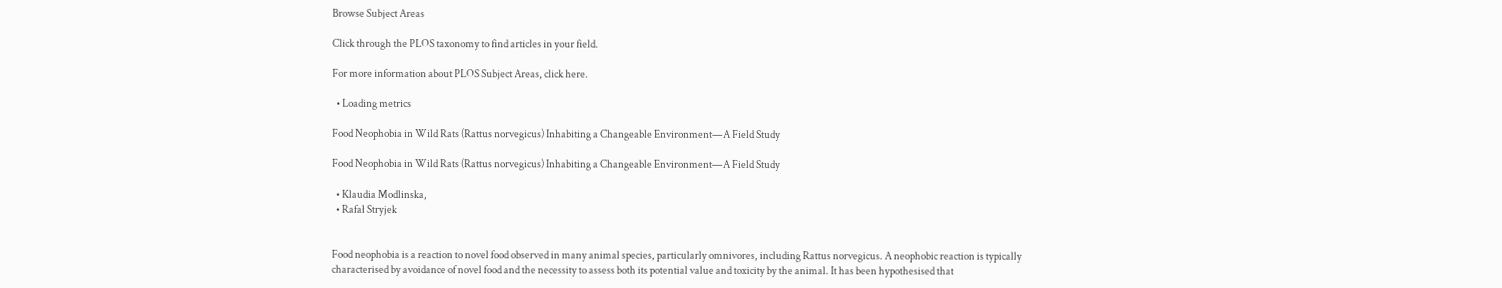Browse Subject Areas

Click through the PLOS taxonomy to find articles in your field.

For more information about PLOS Subject Areas, click here.

  • Loading metrics

Food Neophobia in Wild Rats (Rattus norvegicus) Inhabiting a Changeable Environment—A Field Study

Food Neophobia in Wild Rats (Rattus norvegicus) Inhabiting a Changeable Environment—A Field Study

  • Klaudia Modlinska,
  • Rafał Stryjek


Food neophobia is a reaction to novel food observed in many animal species, particularly omnivores, including Rattus norvegicus. A neophobic reaction is typically characterised by avoidance of novel food and the necessity to assess both its potential value and toxicity by the animal. It has been hypothesised that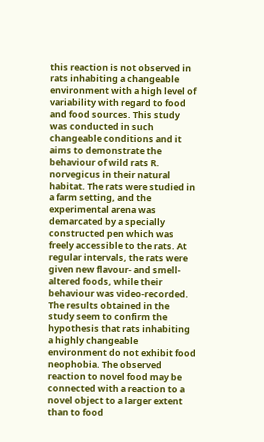this reaction is not observed in rats inhabiting a changeable environment with a high level of variability with regard to food and food sources. This study was conducted in such changeable conditions and it aims to demonstrate the behaviour of wild rats R. norvegicus in their natural habitat. The rats were studied in a farm setting, and the experimental arena was demarcated by a specially constructed pen which was freely accessible to the rats. At regular intervals, the rats were given new flavour- and smell-altered foods, while their behaviour was video-recorded. The results obtained in the study seem to confirm the hypothesis that rats inhabiting a highly changeable environment do not exhibit food neophobia. The observed reaction to novel food may be connected with a reaction to a novel object to a larger extent than to food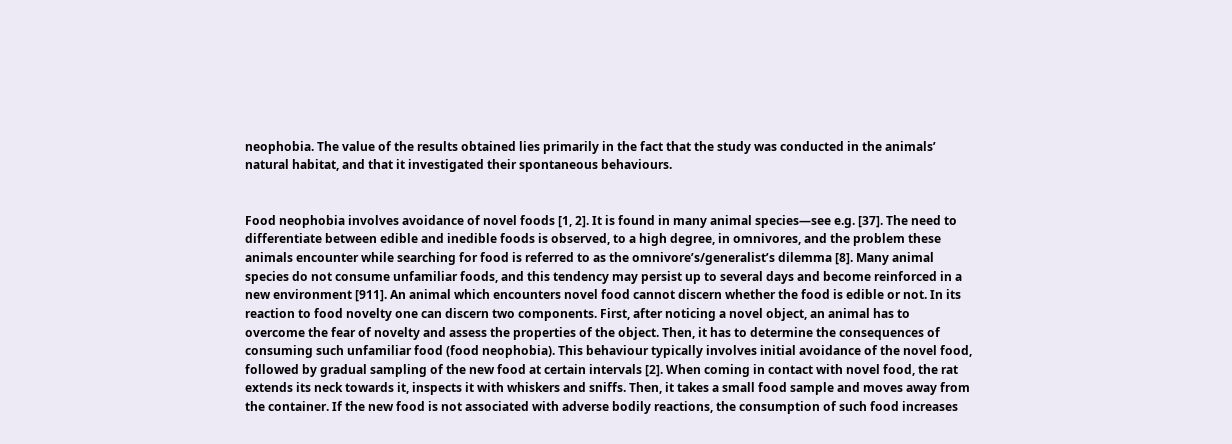neophobia. The value of the results obtained lies primarily in the fact that the study was conducted in the animals’ natural habitat, and that it investigated their spontaneous behaviours.


Food neophobia involves avoidance of novel foods [1, 2]. It is found in many animal species—see e.g. [37]. The need to differentiate between edible and inedible foods is observed, to a high degree, in omnivores, and the problem these animals encounter while searching for food is referred to as the omnivore’s/generalist’s dilemma [8]. Many animal species do not consume unfamiliar foods, and this tendency may persist up to several days and become reinforced in a new environment [911]. An animal which encounters novel food cannot discern whether the food is edible or not. In its reaction to food novelty one can discern two components. First, after noticing a novel object, an animal has to overcome the fear of novelty and assess the properties of the object. Then, it has to determine the consequences of consuming such unfamiliar food (food neophobia). This behaviour typically involves initial avoidance of the novel food, followed by gradual sampling of the new food at certain intervals [2]. When coming in contact with novel food, the rat extends its neck towards it, inspects it with whiskers and sniffs. Then, it takes a small food sample and moves away from the container. If the new food is not associated with adverse bodily reactions, the consumption of such food increases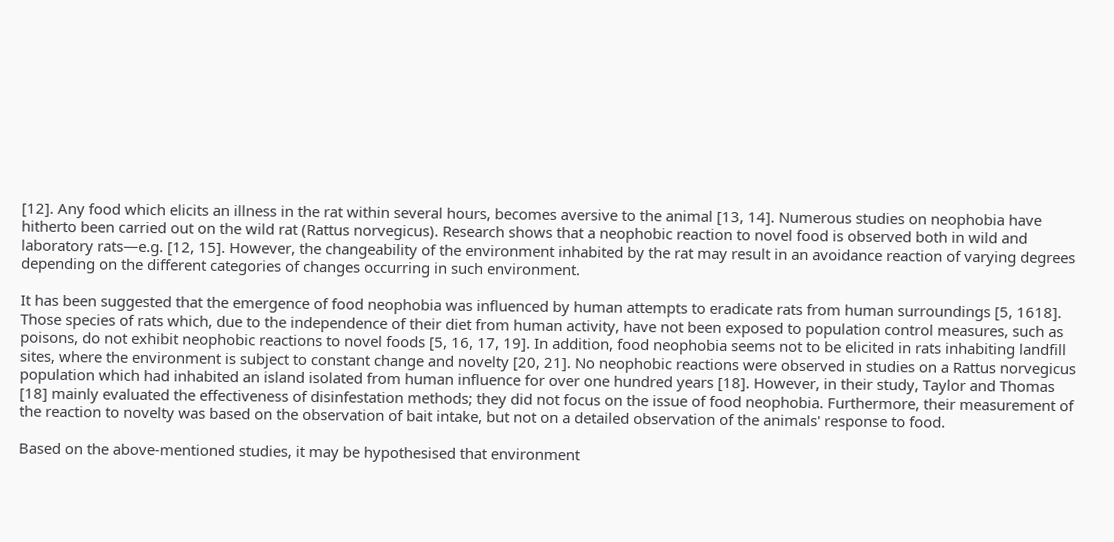[12]. Any food which elicits an illness in the rat within several hours, becomes aversive to the animal [13, 14]. Numerous studies on neophobia have hitherto been carried out on the wild rat (Rattus norvegicus). Research shows that a neophobic reaction to novel food is observed both in wild and laboratory rats—e.g. [12, 15]. However, the changeability of the environment inhabited by the rat may result in an avoidance reaction of varying degrees depending on the different categories of changes occurring in such environment.

It has been suggested that the emergence of food neophobia was influenced by human attempts to eradicate rats from human surroundings [5, 1618]. Those species of rats which, due to the independence of their diet from human activity, have not been exposed to population control measures, such as poisons, do not exhibit neophobic reactions to novel foods [5, 16, 17, 19]. In addition, food neophobia seems not to be elicited in rats inhabiting landfill sites, where the environment is subject to constant change and novelty [20, 21]. No neophobic reactions were observed in studies on a Rattus norvegicus population which had inhabited an island isolated from human influence for over one hundred years [18]. However, in their study, Taylor and Thomas [18] mainly evaluated the effectiveness of disinfestation methods; they did not focus on the issue of food neophobia. Furthermore, their measurement of the reaction to novelty was based on the observation of bait intake, but not on a detailed observation of the animals' response to food.

Based on the above-mentioned studies, it may be hypothesised that environment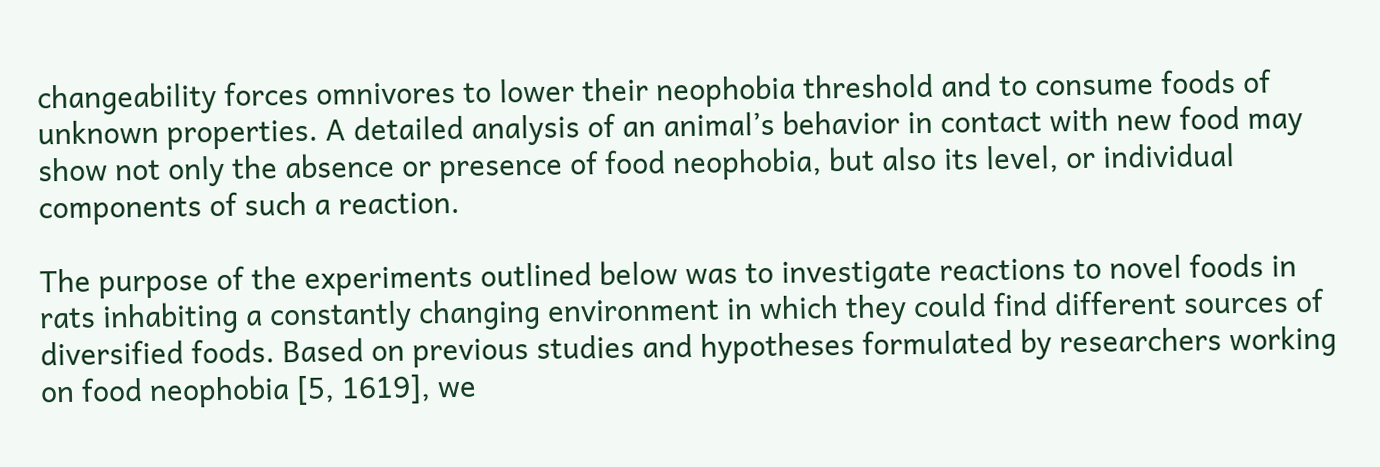changeability forces omnivores to lower their neophobia threshold and to consume foods of unknown properties. A detailed analysis of an animal’s behavior in contact with new food may show not only the absence or presence of food neophobia, but also its level, or individual components of such a reaction.

The purpose of the experiments outlined below was to investigate reactions to novel foods in rats inhabiting a constantly changing environment in which they could find different sources of diversified foods. Based on previous studies and hypotheses formulated by researchers working on food neophobia [5, 1619], we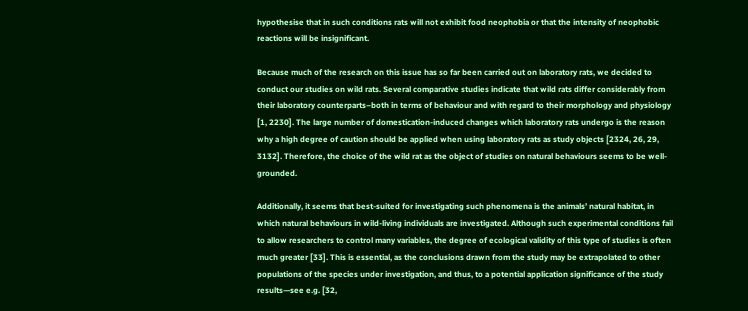hypothesise that in such conditions rats will not exhibit food neophobia or that the intensity of neophobic reactions will be insignificant.

Because much of the research on this issue has so far been carried out on laboratory rats, we decided to conduct our studies on wild rats. Several comparative studies indicate that wild rats differ considerably from their laboratory counterparts–both in terms of behaviour and with regard to their morphology and physiology [1, 2230]. The large number of domestication-induced changes which laboratory rats undergo is the reason why a high degree of caution should be applied when using laboratory rats as study objects [2324, 26, 29, 3132]. Therefore, the choice of the wild rat as the object of studies on natural behaviours seems to be well-grounded.

Additionally, it seems that best-suited for investigating such phenomena is the animals’ natural habitat, in which natural behaviours in wild-living individuals are investigated. Although such experimental conditions fail to allow researchers to control many variables, the degree of ecological validity of this type of studies is often much greater [33]. This is essential, as the conclusions drawn from the study may be extrapolated to other populations of the species under investigation, and thus, to a potential application significance of the study results—see e.g. [32,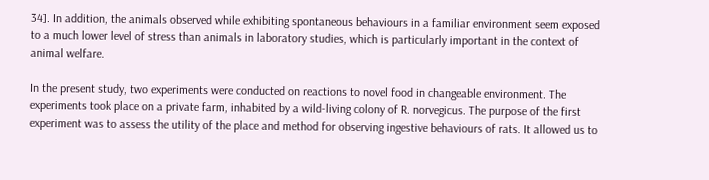34]. In addition, the animals observed while exhibiting spontaneous behaviours in a familiar environment seem exposed to a much lower level of stress than animals in laboratory studies, which is particularly important in the context of animal welfare.

In the present study, two experiments were conducted on reactions to novel food in changeable environment. The experiments took place on a private farm, inhabited by a wild-living colony of R. norvegicus. The purpose of the first experiment was to assess the utility of the place and method for observing ingestive behaviours of rats. It allowed us to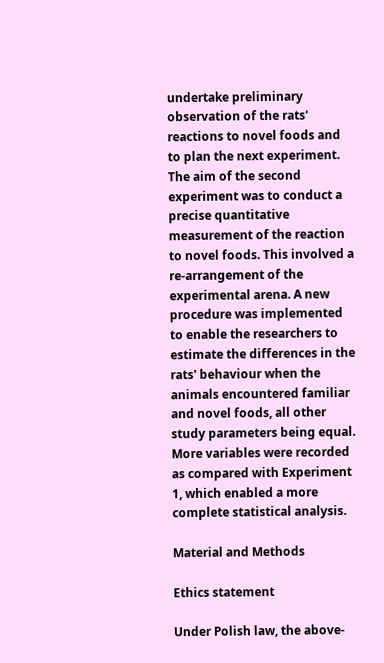undertake preliminary observation of the rats' reactions to novel foods and to plan the next experiment. The aim of the second experiment was to conduct a precise quantitative measurement of the reaction to novel foods. This involved a re-arrangement of the experimental arena. A new procedure was implemented to enable the researchers to estimate the differences in the rats' behaviour when the animals encountered familiar and novel foods, all other study parameters being equal. More variables were recorded as compared with Experiment 1, which enabled a more complete statistical analysis.

Material and Methods

Ethics statement

Under Polish law, the above-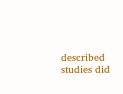described studies did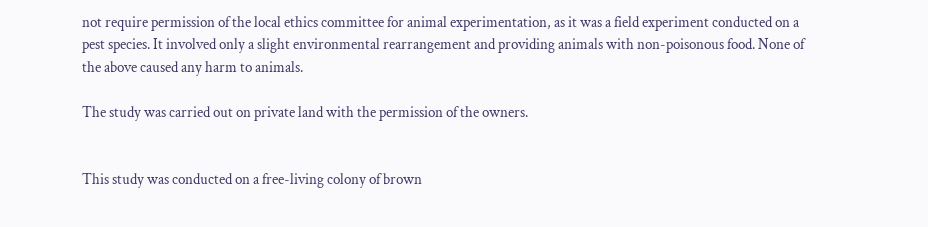not require permission of the local ethics committee for animal experimentation, as it was a field experiment conducted on a pest species. It involved only a slight environmental rearrangement and providing animals with non-poisonous food. None of the above caused any harm to animals.

The study was carried out on private land with the permission of the owners.


This study was conducted on a free-living colony of brown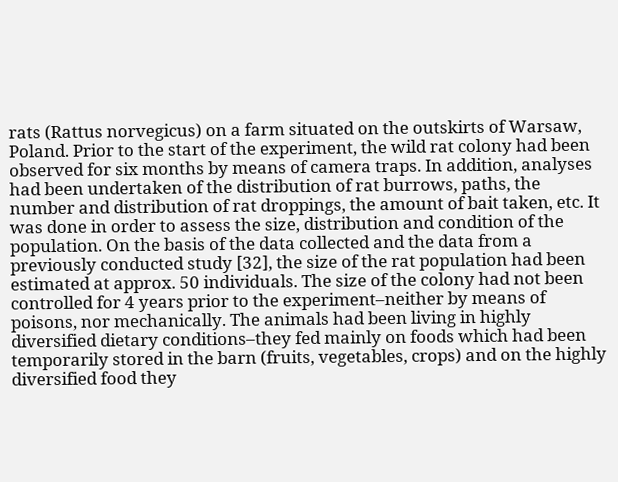rats (Rattus norvegicus) on a farm situated on the outskirts of Warsaw, Poland. Prior to the start of the experiment, the wild rat colony had been observed for six months by means of camera traps. In addition, analyses had been undertaken of the distribution of rat burrows, paths, the number and distribution of rat droppings, the amount of bait taken, etc. It was done in order to assess the size, distribution and condition of the population. On the basis of the data collected and the data from a previously conducted study [32], the size of the rat population had been estimated at approx. 50 individuals. The size of the colony had not been controlled for 4 years prior to the experiment–neither by means of poisons, nor mechanically. The animals had been living in highly diversified dietary conditions–they fed mainly on foods which had been temporarily stored in the barn (fruits, vegetables, crops) and on the highly diversified food they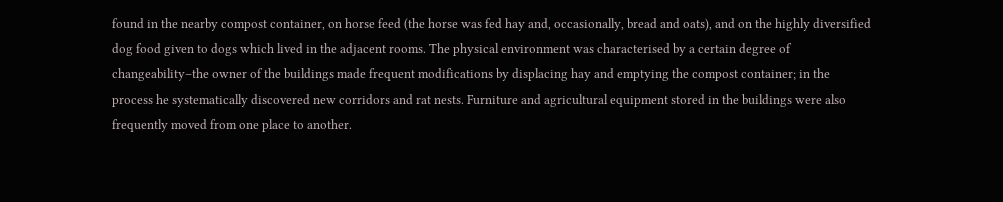found in the nearby compost container, on horse feed (the horse was fed hay and, occasionally, bread and oats), and on the highly diversified dog food given to dogs which lived in the adjacent rooms. The physical environment was characterised by a certain degree of changeability–the owner of the buildings made frequent modifications by displacing hay and emptying the compost container; in the process he systematically discovered new corridors and rat nests. Furniture and agricultural equipment stored in the buildings were also frequently moved from one place to another.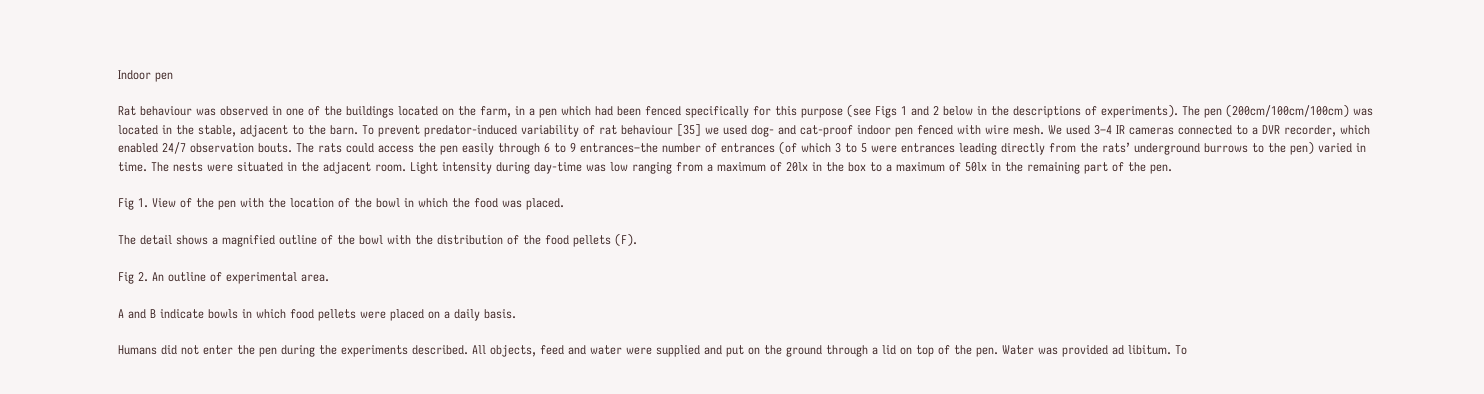Indoor pen

Rat behaviour was observed in one of the buildings located on the farm, in a pen which had been fenced specifically for this purpose (see Figs 1 and 2 below in the descriptions of experiments). The pen (200cm/100cm/100cm) was located in the stable, adjacent to the barn. To prevent predator-induced variability of rat behaviour [35] we used dog- and cat-proof indoor pen fenced with wire mesh. We used 3–4 IR cameras connected to a DVR recorder, which enabled 24/7 observation bouts. The rats could access the pen easily through 6 to 9 entrances–the number of entrances (of which 3 to 5 were entrances leading directly from the rats’ underground burrows to the pen) varied in time. The nests were situated in the adjacent room. Light intensity during day-time was low ranging from a maximum of 20lx in the box to a maximum of 50lx in the remaining part of the pen.

Fig 1. View of the pen with the location of the bowl in which the food was placed.

The detail shows a magnified outline of the bowl with the distribution of the food pellets (F).

Fig 2. An outline of experimental area.

A and B indicate bowls in which food pellets were placed on a daily basis.

Humans did not enter the pen during the experiments described. All objects, feed and water were supplied and put on the ground through a lid on top of the pen. Water was provided ad libitum. To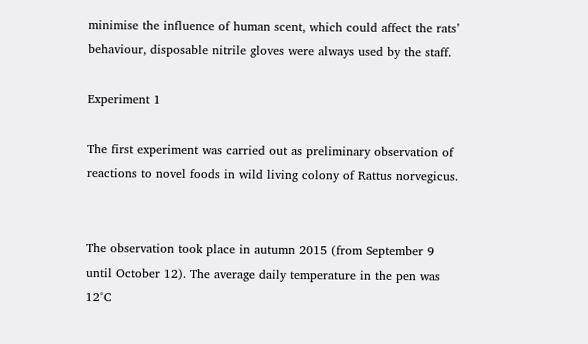minimise the influence of human scent, which could affect the rats’ behaviour, disposable nitrile gloves were always used by the staff.

Experiment 1

The first experiment was carried out as preliminary observation of reactions to novel foods in wild living colony of Rattus norvegicus.


The observation took place in autumn 2015 (from September 9 until October 12). The average daily temperature in the pen was 12°C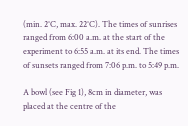(min. 2°C, max. 22°C). The times of sunrises ranged from 6:00 a.m. at the start of the experiment to 6:55 a.m. at its end. The times of sunsets ranged from 7:06 p.m. to 5:49 p.m.

A bowl (see Fig 1), 8cm in diameter, was placed at the centre of the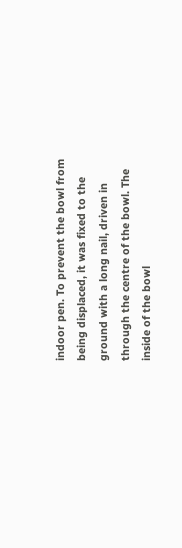indoor pen. To prevent the bowl from being displaced, it was fixed to the ground with a long nail, driven in through the centre of the bowl. The inside of the bowl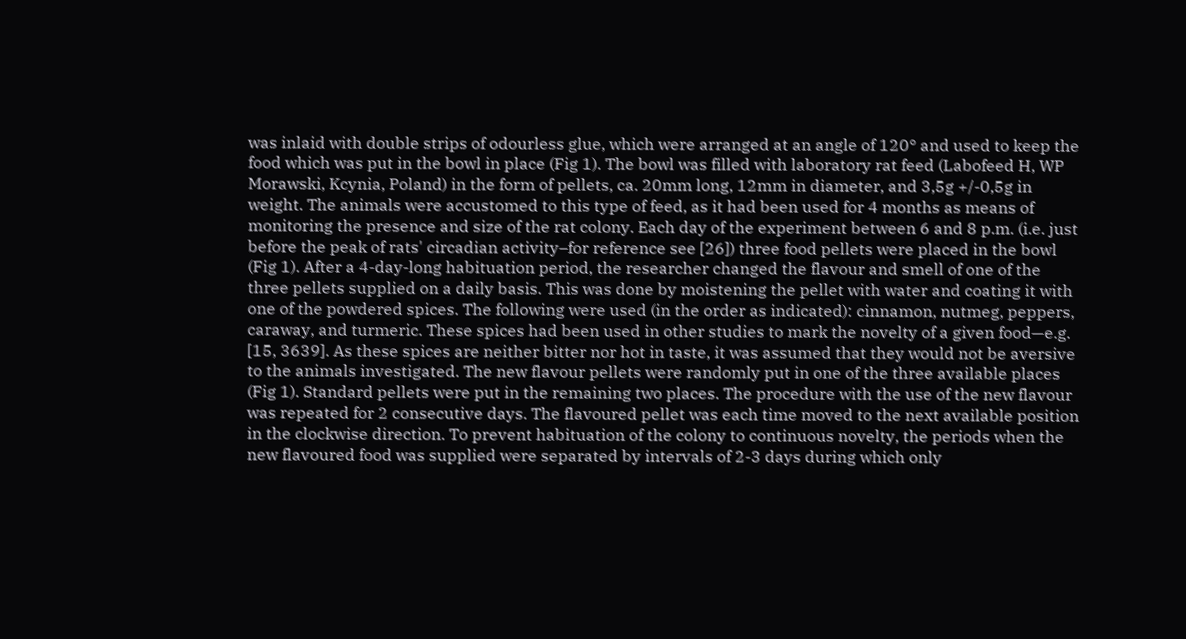was inlaid with double strips of odourless glue, which were arranged at an angle of 120° and used to keep the food which was put in the bowl in place (Fig 1). The bowl was filled with laboratory rat feed (Labofeed H, WP Morawski, Kcynia, Poland) in the form of pellets, ca. 20mm long, 12mm in diameter, and 3,5g +/-0,5g in weight. The animals were accustomed to this type of feed, as it had been used for 4 months as means of monitoring the presence and size of the rat colony. Each day of the experiment between 6 and 8 p.m. (i.e. just before the peak of rats' circadian activity–for reference see [26]) three food pellets were placed in the bowl (Fig 1). After a 4-day-long habituation period, the researcher changed the flavour and smell of one of the three pellets supplied on a daily basis. This was done by moistening the pellet with water and coating it with one of the powdered spices. The following were used (in the order as indicated): cinnamon, nutmeg, peppers, caraway, and turmeric. These spices had been used in other studies to mark the novelty of a given food—e.g. [15, 3639]. As these spices are neither bitter nor hot in taste, it was assumed that they would not be aversive to the animals investigated. The new flavour pellets were randomly put in one of the three available places (Fig 1). Standard pellets were put in the remaining two places. The procedure with the use of the new flavour was repeated for 2 consecutive days. The flavoured pellet was each time moved to the next available position in the clockwise direction. To prevent habituation of the colony to continuous novelty, the periods when the new flavoured food was supplied were separated by intervals of 2-3 days during which only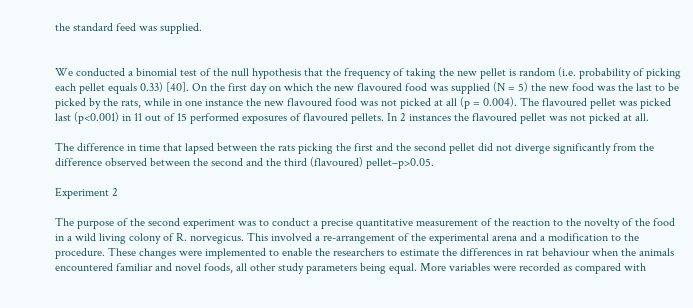the standard feed was supplied.


We conducted a binomial test of the null hypothesis that the frequency of taking the new pellet is random (i.e. probability of picking each pellet equals 0.33) [40]. On the first day on which the new flavoured food was supplied (N = 5) the new food was the last to be picked by the rats, while in one instance the new flavoured food was not picked at all (p = 0.004). The flavoured pellet was picked last (p<0.001) in 11 out of 15 performed exposures of flavoured pellets. In 2 instances the flavoured pellet was not picked at all.

The difference in time that lapsed between the rats picking the first and the second pellet did not diverge significantly from the difference observed between the second and the third (flavoured) pellet–p>0.05.

Experiment 2

The purpose of the second experiment was to conduct a precise quantitative measurement of the reaction to the novelty of the food in a wild living colony of R. norvegicus. This involved a re-arrangement of the experimental arena and a modification to the procedure. These changes were implemented to enable the researchers to estimate the differences in rat behaviour when the animals encountered familiar and novel foods, all other study parameters being equal. More variables were recorded as compared with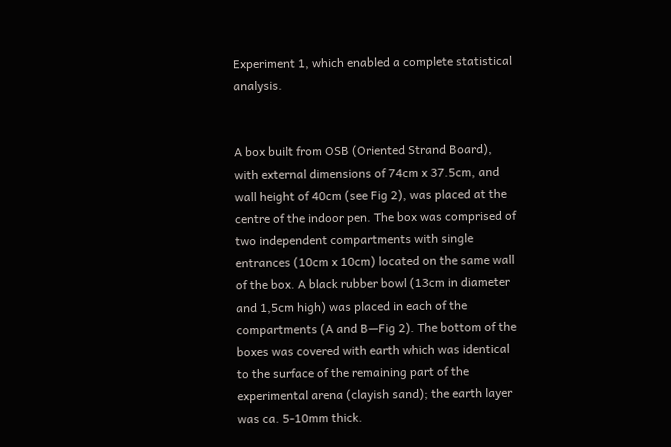Experiment 1, which enabled a complete statistical analysis.


A box built from OSB (Oriented Strand Board), with external dimensions of 74cm x 37.5cm, and wall height of 40cm (see Fig 2), was placed at the centre of the indoor pen. The box was comprised of two independent compartments with single entrances (10cm x 10cm) located on the same wall of the box. A black rubber bowl (13cm in diameter and 1,5cm high) was placed in each of the compartments (A and B—Fig 2). The bottom of the boxes was covered with earth which was identical to the surface of the remaining part of the experimental arena (clayish sand); the earth layer was ca. 5-10mm thick.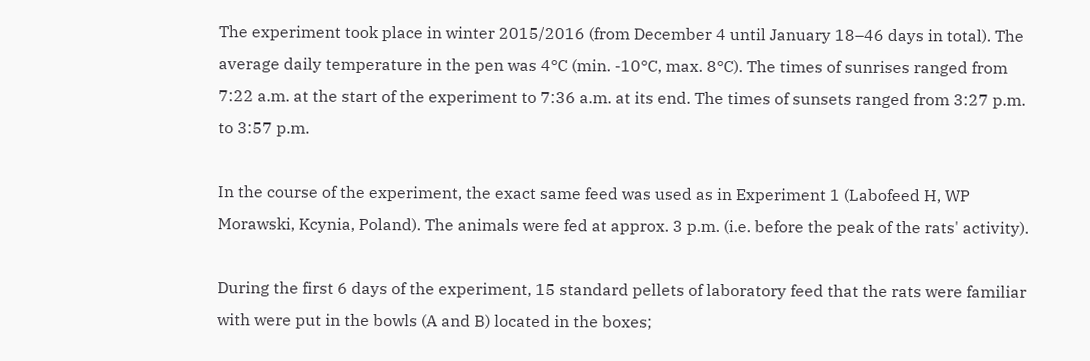The experiment took place in winter 2015/2016 (from December 4 until January 18–46 days in total). The average daily temperature in the pen was 4°C (min. -10°C, max. 8°C). The times of sunrises ranged from 7:22 a.m. at the start of the experiment to 7:36 a.m. at its end. The times of sunsets ranged from 3:27 p.m. to 3:57 p.m.

In the course of the experiment, the exact same feed was used as in Experiment 1 (Labofeed H, WP Morawski, Kcynia, Poland). The animals were fed at approx. 3 p.m. (i.e. before the peak of the rats' activity).

During the first 6 days of the experiment, 15 standard pellets of laboratory feed that the rats were familiar with were put in the bowls (A and B) located in the boxes;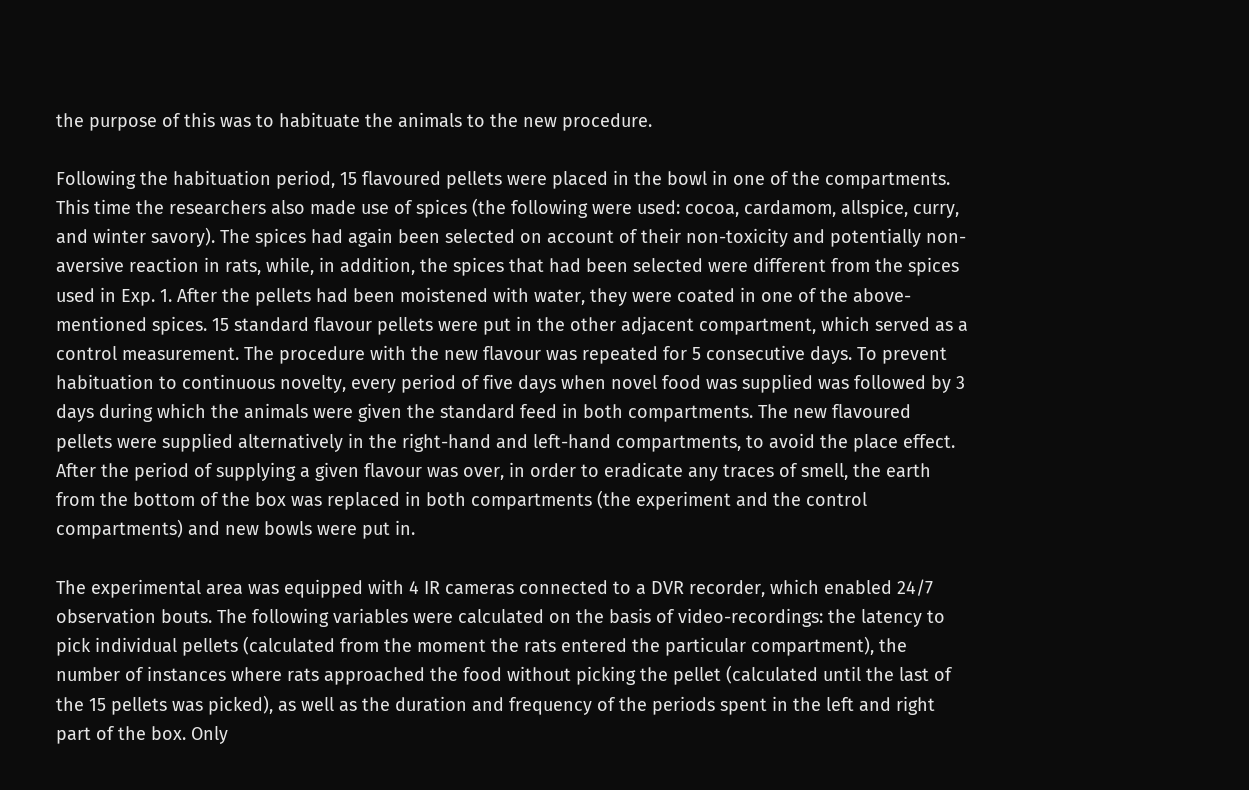the purpose of this was to habituate the animals to the new procedure.

Following the habituation period, 15 flavoured pellets were placed in the bowl in one of the compartments. This time the researchers also made use of spices (the following were used: cocoa, cardamom, allspice, curry, and winter savory). The spices had again been selected on account of their non-toxicity and potentially non-aversive reaction in rats, while, in addition, the spices that had been selected were different from the spices used in Exp. 1. After the pellets had been moistened with water, they were coated in one of the above-mentioned spices. 15 standard flavour pellets were put in the other adjacent compartment, which served as a control measurement. The procedure with the new flavour was repeated for 5 consecutive days. To prevent habituation to continuous novelty, every period of five days when novel food was supplied was followed by 3 days during which the animals were given the standard feed in both compartments. The new flavoured pellets were supplied alternatively in the right-hand and left-hand compartments, to avoid the place effect. After the period of supplying a given flavour was over, in order to eradicate any traces of smell, the earth from the bottom of the box was replaced in both compartments (the experiment and the control compartments) and new bowls were put in.

The experimental area was equipped with 4 IR cameras connected to a DVR recorder, which enabled 24/7 observation bouts. The following variables were calculated on the basis of video-recordings: the latency to pick individual pellets (calculated from the moment the rats entered the particular compartment), the number of instances where rats approached the food without picking the pellet (calculated until the last of the 15 pellets was picked), as well as the duration and frequency of the periods spent in the left and right part of the box. Only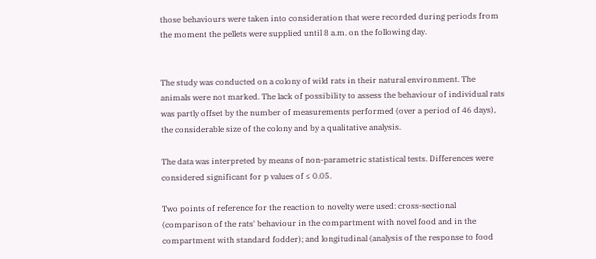those behaviours were taken into consideration that were recorded during periods from the moment the pellets were supplied until 8 a.m. on the following day.


The study was conducted on a colony of wild rats in their natural environment. The animals were not marked. The lack of possibility to assess the behaviour of individual rats was partly offset by the number of measurements performed (over a period of 46 days), the considerable size of the colony and by a qualitative analysis.

The data was interpreted by means of non-parametric statistical tests. Differences were considered significant for p values of ≤ 0.05.

Two points of reference for the reaction to novelty were used: cross-sectional (comparison of the rats' behaviour in the compartment with novel food and in the compartment with standard fodder); and longitudinal (analysis of the response to food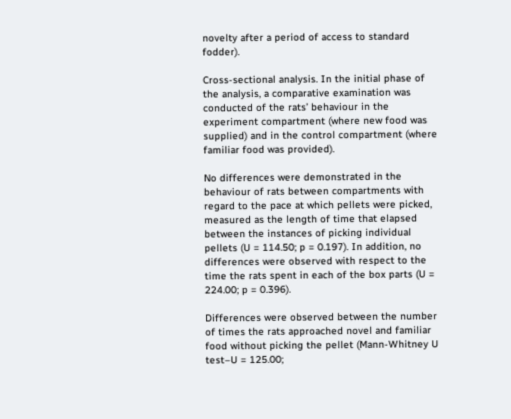novelty after a period of access to standard fodder).

Cross-sectional analysis. In the initial phase of the analysis, a comparative examination was conducted of the rats’ behaviour in the experiment compartment (where new food was supplied) and in the control compartment (where familiar food was provided).

No differences were demonstrated in the behaviour of rats between compartments with regard to the pace at which pellets were picked, measured as the length of time that elapsed between the instances of picking individual pellets (U = 114.50; p = 0.197). In addition, no differences were observed with respect to the time the rats spent in each of the box parts (U = 224.00; p = 0.396).

Differences were observed between the number of times the rats approached novel and familiar food without picking the pellet (Mann-Whitney U test–U = 125.00;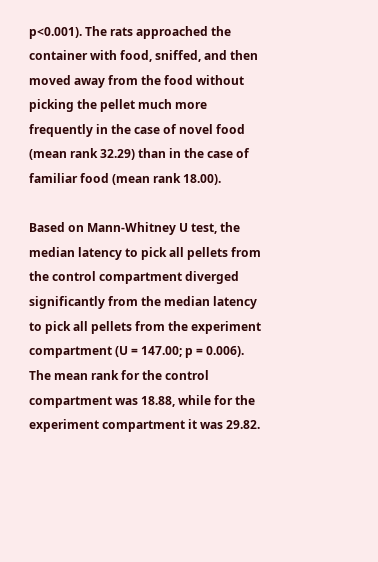p<0.001). The rats approached the container with food, sniffed, and then moved away from the food without picking the pellet much more frequently in the case of novel food (mean rank 32.29) than in the case of familiar food (mean rank 18.00).

Based on Mann-Whitney U test, the median latency to pick all pellets from the control compartment diverged significantly from the median latency to pick all pellets from the experiment compartment (U = 147.00; p = 0.006). The mean rank for the control compartment was 18.88, while for the experiment compartment it was 29.82.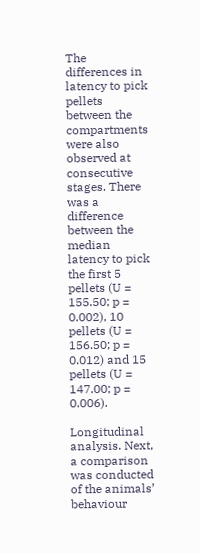The differences in latency to pick pellets between the compartments were also observed at consecutive stages. There was a difference between the median latency to pick the first 5 pellets (U = 155.50; p = 0.002), 10 pellets (U = 156.50; p = 0.012) and 15 pellets (U = 147.00; p = 0.006).

Longitudinal analysis. Next, a comparison was conducted of the animals’ behaviour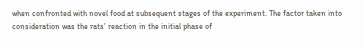when confronted with novel food at subsequent stages of the experiment. The factor taken into consideration was the rats’ reaction in the initial phase of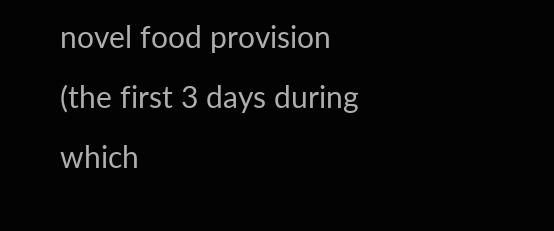novel food provision (the first 3 days during which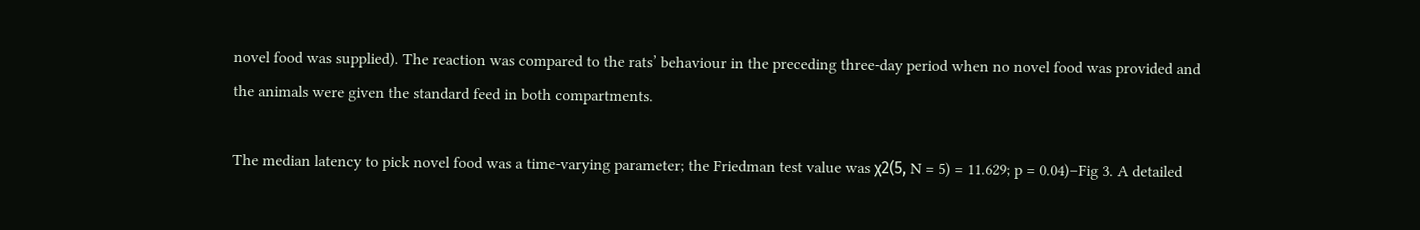novel food was supplied). The reaction was compared to the rats’ behaviour in the preceding three-day period when no novel food was provided and the animals were given the standard feed in both compartments.

The median latency to pick novel food was a time-varying parameter; the Friedman test value was χ2(5, N = 5) = 11.629; p = 0.04)–Fig 3. A detailed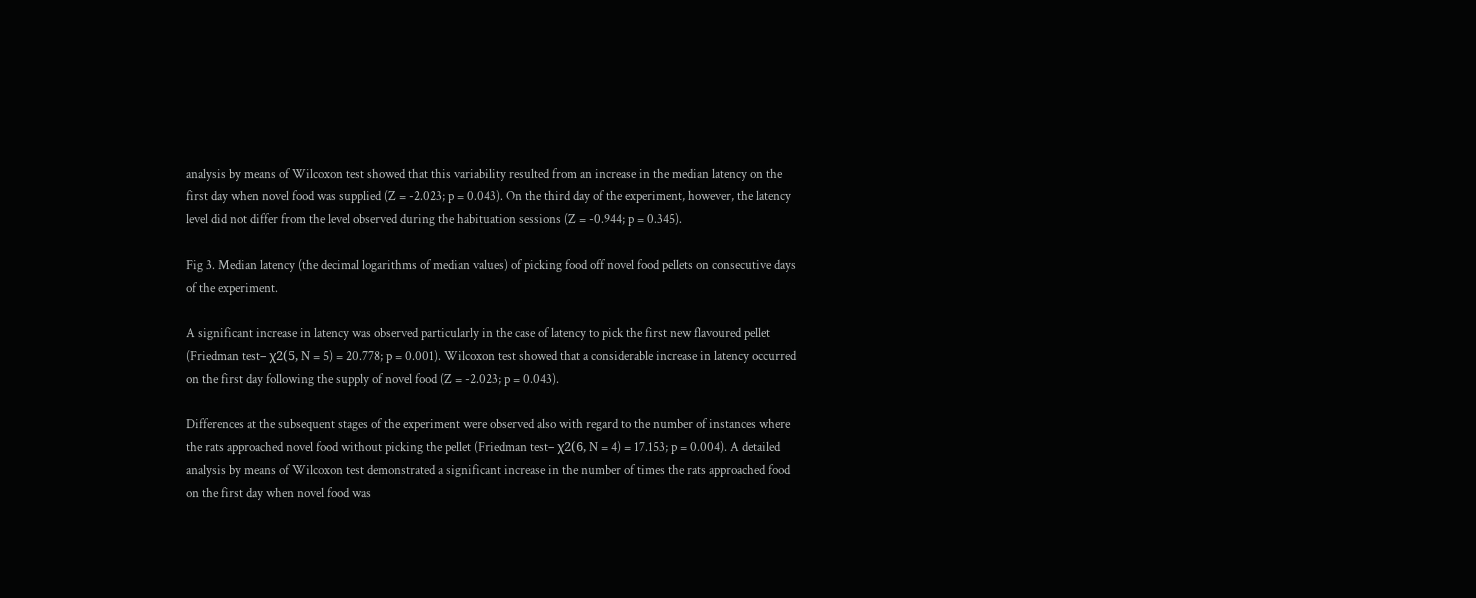analysis by means of Wilcoxon test showed that this variability resulted from an increase in the median latency on the first day when novel food was supplied (Z = -2.023; p = 0.043). On the third day of the experiment, however, the latency level did not differ from the level observed during the habituation sessions (Z = -0.944; p = 0.345).

Fig 3. Median latency (the decimal logarithms of median values) of picking food off novel food pellets on consecutive days of the experiment.

A significant increase in latency was observed particularly in the case of latency to pick the first new flavoured pellet (Friedman test– χ2(5, N = 5) = 20.778; p = 0.001). Wilcoxon test showed that a considerable increase in latency occurred on the first day following the supply of novel food (Z = -2.023; p = 0.043).

Differences at the subsequent stages of the experiment were observed also with regard to the number of instances where the rats approached novel food without picking the pellet (Friedman test– χ2(6, N = 4) = 17.153; p = 0.004). A detailed analysis by means of Wilcoxon test demonstrated a significant increase in the number of times the rats approached food on the first day when novel food was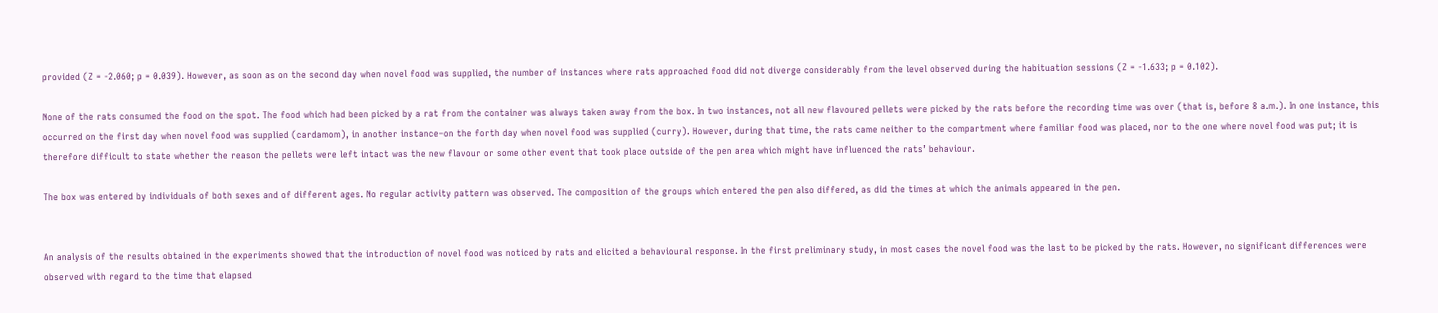provided (Z = -2.060; p = 0.039). However, as soon as on the second day when novel food was supplied, the number of instances where rats approached food did not diverge considerably from the level observed during the habituation sessions (Z = -1.633; p = 0.102).

None of the rats consumed the food on the spot. The food which had been picked by a rat from the container was always taken away from the box. In two instances, not all new flavoured pellets were picked by the rats before the recording time was over (that is, before 8 a.m.). In one instance, this occurred on the first day when novel food was supplied (cardamom), in another instance–on the forth day when novel food was supplied (curry). However, during that time, the rats came neither to the compartment where familiar food was placed, nor to the one where novel food was put; it is therefore difficult to state whether the reason the pellets were left intact was the new flavour or some other event that took place outside of the pen area which might have influenced the rats’ behaviour.

The box was entered by individuals of both sexes and of different ages. No regular activity pattern was observed. The composition of the groups which entered the pen also differed, as did the times at which the animals appeared in the pen.


An analysis of the results obtained in the experiments showed that the introduction of novel food was noticed by rats and elicited a behavioural response. In the first preliminary study, in most cases the novel food was the last to be picked by the rats. However, no significant differences were observed with regard to the time that elapsed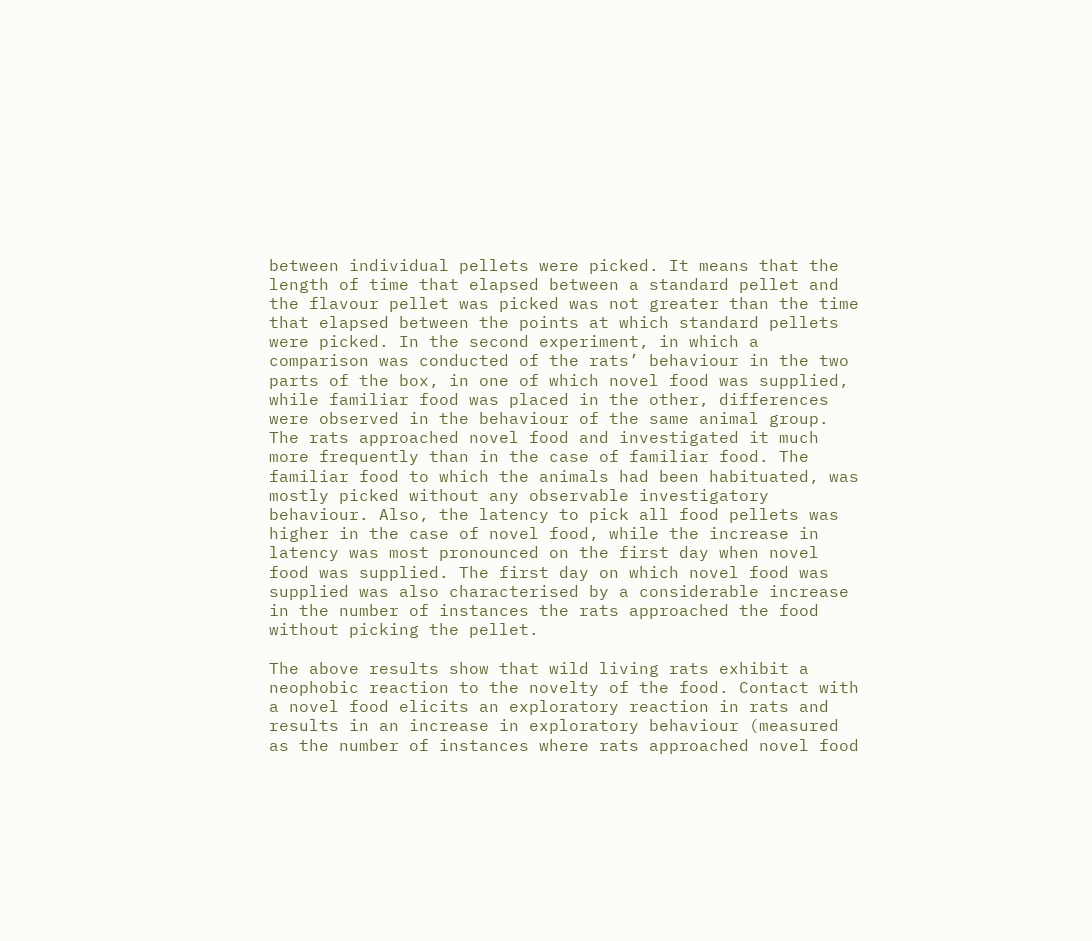between individual pellets were picked. It means that the length of time that elapsed between a standard pellet and the flavour pellet was picked was not greater than the time that elapsed between the points at which standard pellets were picked. In the second experiment, in which a comparison was conducted of the rats’ behaviour in the two parts of the box, in one of which novel food was supplied, while familiar food was placed in the other, differences were observed in the behaviour of the same animal group. The rats approached novel food and investigated it much more frequently than in the case of familiar food. The familiar food to which the animals had been habituated, was mostly picked without any observable investigatory behaviour. Also, the latency to pick all food pellets was higher in the case of novel food, while the increase in latency was most pronounced on the first day when novel food was supplied. The first day on which novel food was supplied was also characterised by a considerable increase in the number of instances the rats approached the food without picking the pellet.

The above results show that wild living rats exhibit a neophobic reaction to the novelty of the food. Contact with a novel food elicits an exploratory reaction in rats and results in an increase in exploratory behaviour (measured as the number of instances where rats approached novel food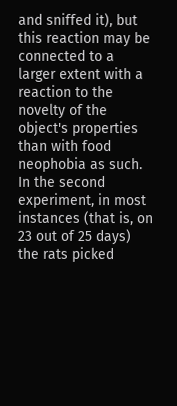and sniffed it), but this reaction may be connected to a larger extent with a reaction to the novelty of the object's properties than with food neophobia as such. In the second experiment, in most instances (that is, on 23 out of 25 days) the rats picked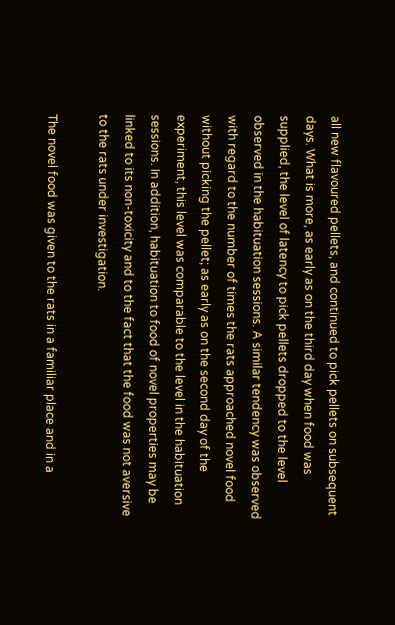all new flavoured pellets, and continued to pick pellets on subsequent days. What is more, as early as on the third day when food was supplied, the level of latency to pick pellets dropped to the level observed in the habituation sessions. A similar tendency was observed with regard to the number of times the rats approached novel food without picking the pellet; as early as on the second day of the experiment, this level was comparable to the level in the habituation sessions. In addition, habituation to food of novel properties may be linked to its non-toxicity and to the fact that the food was not aversive to the rats under investigation.

The novel food was given to the rats in a familiar place and in a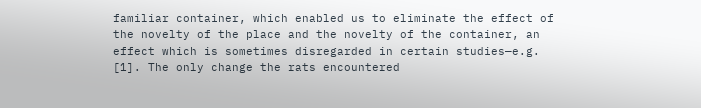familiar container, which enabled us to eliminate the effect of the novelty of the place and the novelty of the container, an effect which is sometimes disregarded in certain studies—e.g. [1]. The only change the rats encountered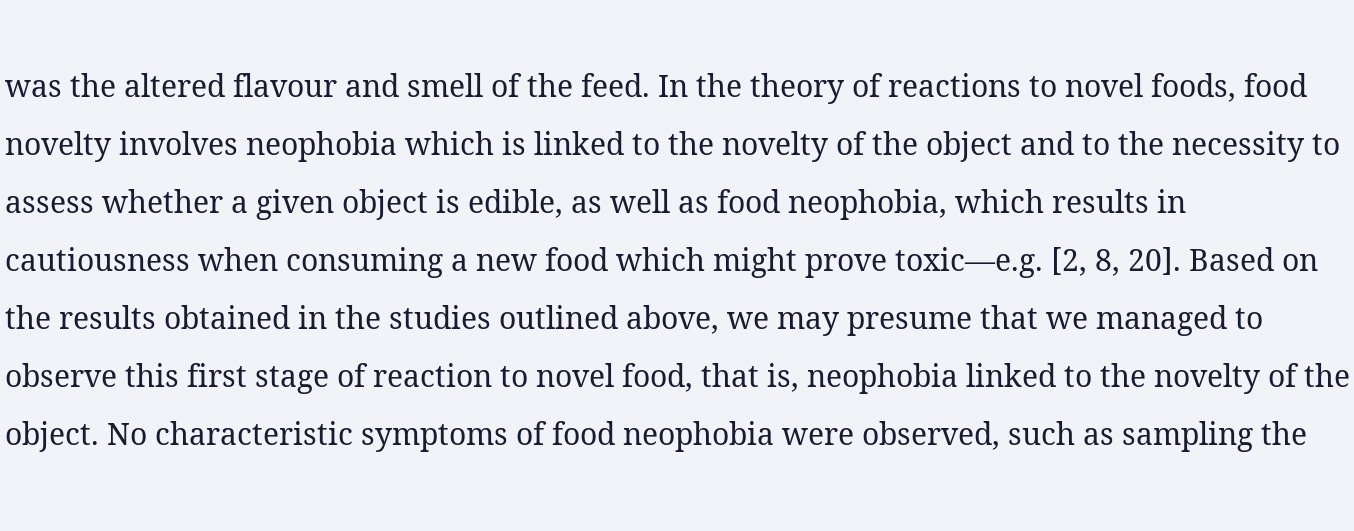was the altered flavour and smell of the feed. In the theory of reactions to novel foods, food novelty involves neophobia which is linked to the novelty of the object and to the necessity to assess whether a given object is edible, as well as food neophobia, which results in cautiousness when consuming a new food which might prove toxic—e.g. [2, 8, 20]. Based on the results obtained in the studies outlined above, we may presume that we managed to observe this first stage of reaction to novel food, that is, neophobia linked to the novelty of the object. No characteristic symptoms of food neophobia were observed, such as sampling the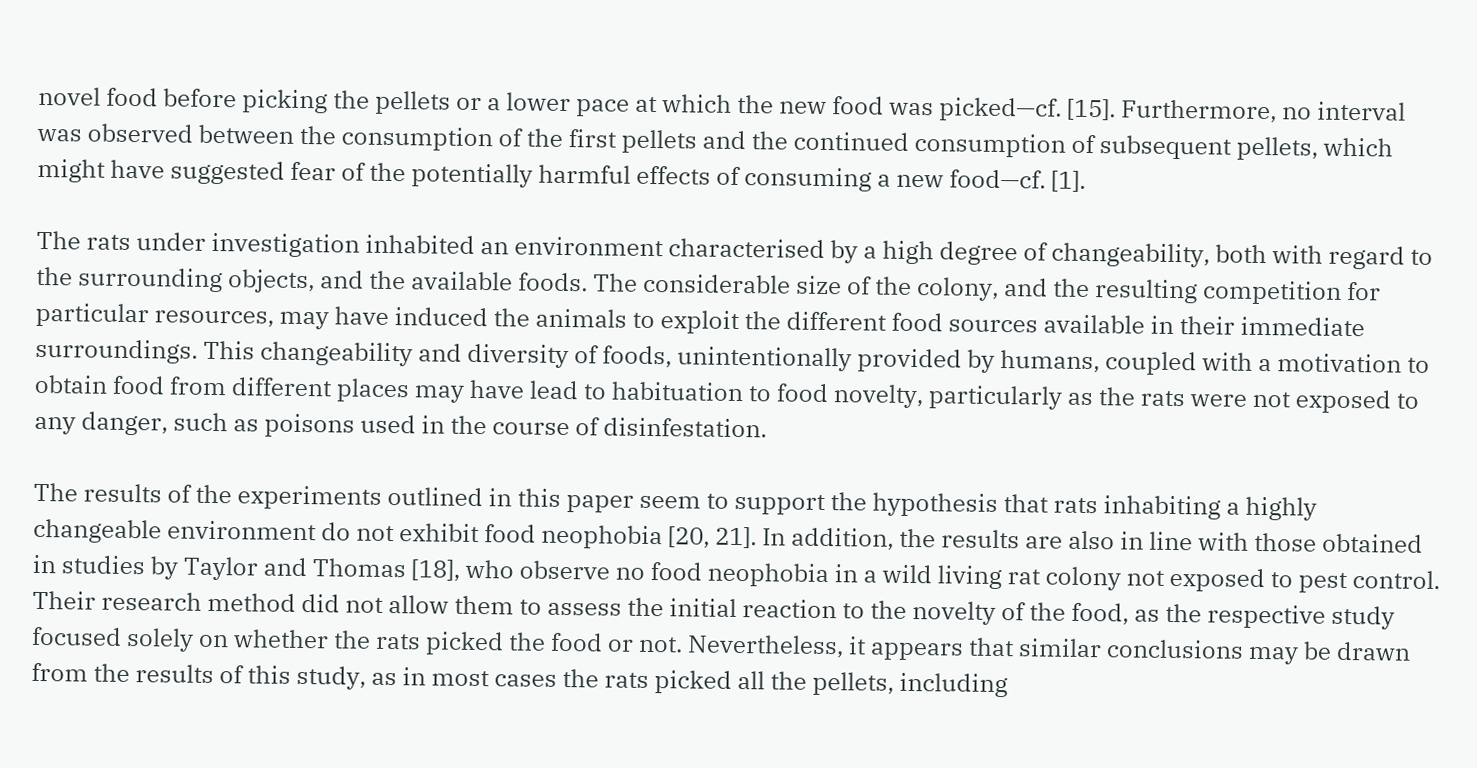novel food before picking the pellets or a lower pace at which the new food was picked—cf. [15]. Furthermore, no interval was observed between the consumption of the first pellets and the continued consumption of subsequent pellets, which might have suggested fear of the potentially harmful effects of consuming a new food—cf. [1].

The rats under investigation inhabited an environment characterised by a high degree of changeability, both with regard to the surrounding objects, and the available foods. The considerable size of the colony, and the resulting competition for particular resources, may have induced the animals to exploit the different food sources available in their immediate surroundings. This changeability and diversity of foods, unintentionally provided by humans, coupled with a motivation to obtain food from different places may have lead to habituation to food novelty, particularly as the rats were not exposed to any danger, such as poisons used in the course of disinfestation.

The results of the experiments outlined in this paper seem to support the hypothesis that rats inhabiting a highly changeable environment do not exhibit food neophobia [20, 21]. In addition, the results are also in line with those obtained in studies by Taylor and Thomas [18], who observe no food neophobia in a wild living rat colony not exposed to pest control. Their research method did not allow them to assess the initial reaction to the novelty of the food, as the respective study focused solely on whether the rats picked the food or not. Nevertheless, it appears that similar conclusions may be drawn from the results of this study, as in most cases the rats picked all the pellets, including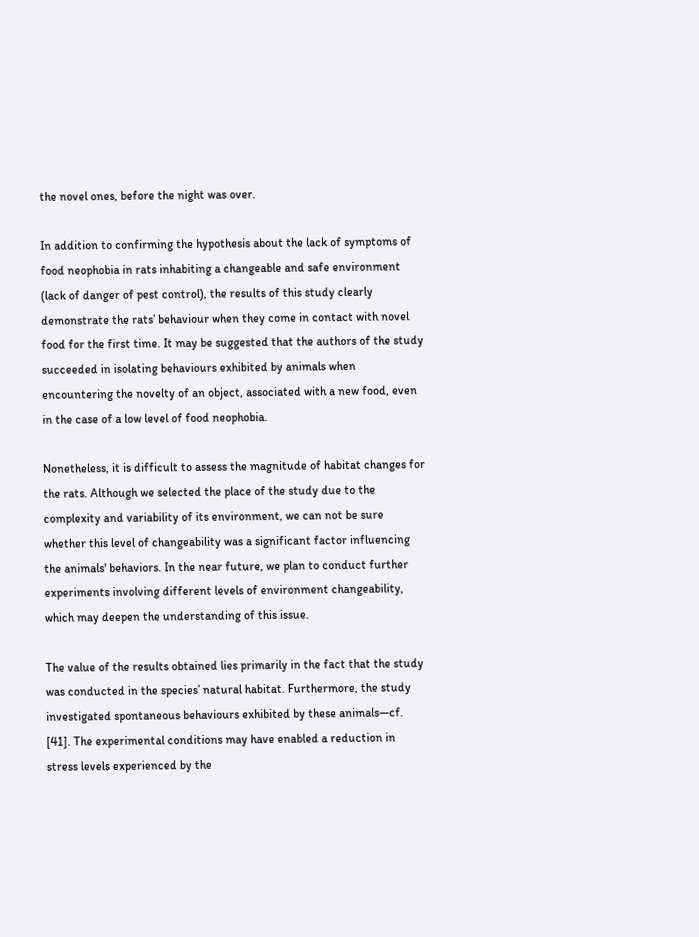the novel ones, before the night was over.

In addition to confirming the hypothesis about the lack of symptoms of food neophobia in rats inhabiting a changeable and safe environment (lack of danger of pest control), the results of this study clearly demonstrate the rats’ behaviour when they come in contact with novel food for the first time. It may be suggested that the authors of the study succeeded in isolating behaviours exhibited by animals when encountering the novelty of an object, associated with a new food, even in the case of a low level of food neophobia.

Nonetheless, it is difficult to assess the magnitude of habitat changes for the rats. Although we selected the place of the study due to the complexity and variability of its environment, we can not be sure whether this level of changeability was a significant factor influencing the animals' behaviors. In the near future, we plan to conduct further experiments involving different levels of environment changeability, which may deepen the understanding of this issue.

The value of the results obtained lies primarily in the fact that the study was conducted in the species’ natural habitat. Furthermore, the study investigated spontaneous behaviours exhibited by these animals—cf. [41]. The experimental conditions may have enabled a reduction in stress levels experienced by the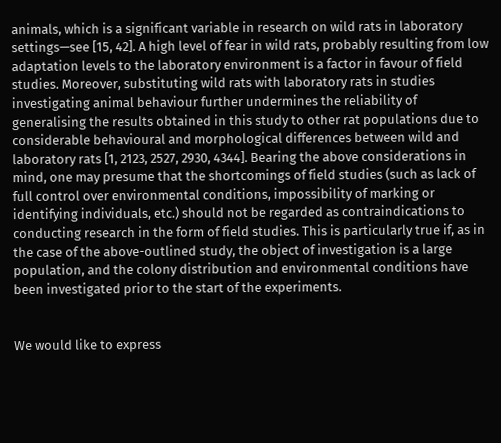animals, which is a significant variable in research on wild rats in laboratory settings—see [15, 42]. A high level of fear in wild rats, probably resulting from low adaptation levels to the laboratory environment is a factor in favour of field studies. Moreover, substituting wild rats with laboratory rats in studies investigating animal behaviour further undermines the reliability of generalising the results obtained in this study to other rat populations due to considerable behavioural and morphological differences between wild and laboratory rats [1, 2123, 2527, 2930, 4344]. Bearing the above considerations in mind, one may presume that the shortcomings of field studies (such as lack of full control over environmental conditions, impossibility of marking or identifying individuals, etc.) should not be regarded as contraindications to conducting research in the form of field studies. This is particularly true if, as in the case of the above-outlined study, the object of investigation is a large population, and the colony distribution and environmental conditions have been investigated prior to the start of the experiments.


We would like to express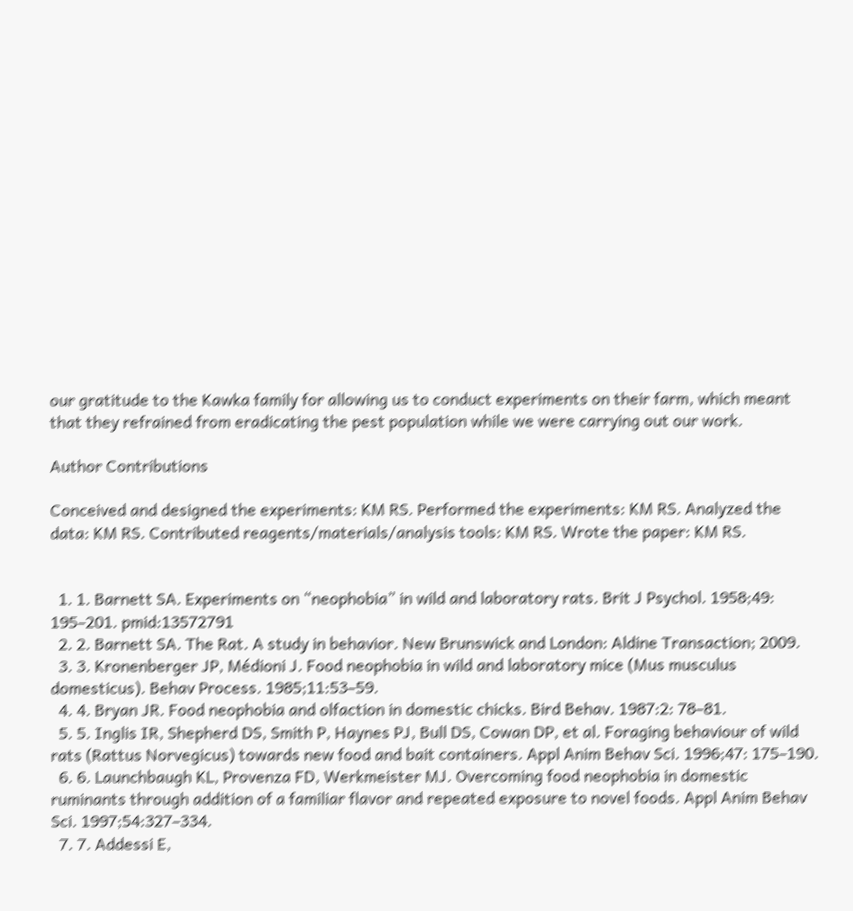our gratitude to the Kawka family for allowing us to conduct experiments on their farm, which meant that they refrained from eradicating the pest population while we were carrying out our work.

Author Contributions

Conceived and designed the experiments: KM RS. Performed the experiments: KM RS. Analyzed the data: KM RS. Contributed reagents/materials/analysis tools: KM RS. Wrote the paper: KM RS.


  1. 1. Barnett SA. Experiments on “neophobia” in wild and laboratory rats. Brit J Psychol. 1958;49: 195–201. pmid:13572791
  2. 2. Barnett SA. The Rat. A study in behavior. New Brunswick and London: Aldine Transaction; 2009.
  3. 3. Kronenberger JP, Médioni J. Food neophobia in wild and laboratory mice (Mus musculus domesticus). Behav Process. 1985;11:53–59.
  4. 4. Bryan JR. Food neophobia and olfaction in domestic chicks. Bird Behav. 1987:2: 78–81.
  5. 5. Inglis IR, Shepherd DS, Smith P, Haynes PJ, Bull DS, Cowan DP, et al. Foraging behaviour of wild rats (Rattus Norvegicus) towards new food and bait containers. Appl Anim Behav Sci. 1996;47: 175–190.
  6. 6. Launchbaugh KL, Provenza FD, Werkmeister MJ. Overcoming food neophobia in domestic ruminants through addition of a familiar flavor and repeated exposure to novel foods. Appl Anim Behav Sci. 1997;54:327–334.
  7. 7. Addessi E,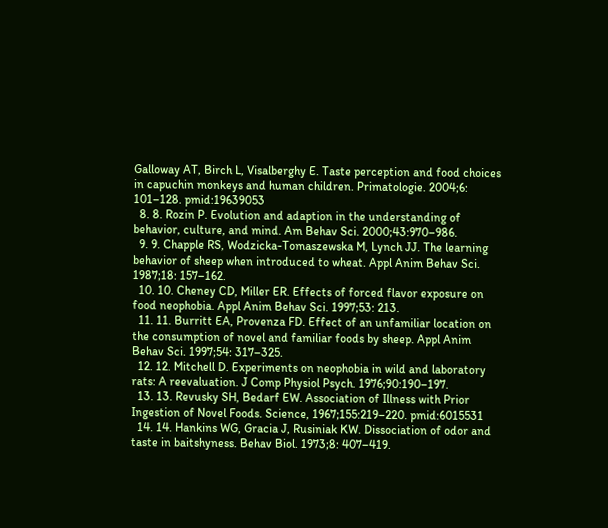Galloway AT, Birch L, Visalberghy E. Taste perception and food choices in capuchin monkeys and human children. Primatologie. 2004;6: 101–128. pmid:19639053
  8. 8. Rozin P. Evolution and adaption in the understanding of behavior, culture, and mind. Am Behav Sci. 2000;43:970–986.
  9. 9. Chapple RS, Wodzicka-Tomaszewska M, Lynch JJ. The learning behavior of sheep when introduced to wheat. Appl Anim Behav Sci. 1987;18: 157–162.
  10. 10. Cheney CD, Miller ER. Effects of forced flavor exposure on food neophobia. Appl Anim Behav Sci. 1997;53: 213.
  11. 11. Burritt EA, Provenza FD. Effect of an unfamiliar location on the consumption of novel and familiar foods by sheep. Appl Anim Behav Sci. 1997;54: 317–325.
  12. 12. Mitchell D. Experiments on neophobia in wild and laboratory rats: A reevaluation. J Comp Physiol Psych. 1976;90:190–197.
  13. 13. Revusky SH, Bedarf EW. Association of Illness with Prior Ingestion of Novel Foods. Science, 1967;155:219–220. pmid:6015531
  14. 14. Hankins WG, Gracia J, Rusiniak KW. Dissociation of odor and taste in baitshyness. Behav Biol. 1973;8: 407–419.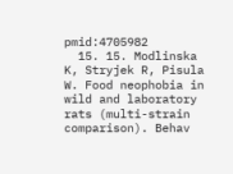pmid:4705982
  15. 15. Modlinska K, Stryjek R, Pisula W. Food neophobia in wild and laboratory rats (multi-strain comparison). Behav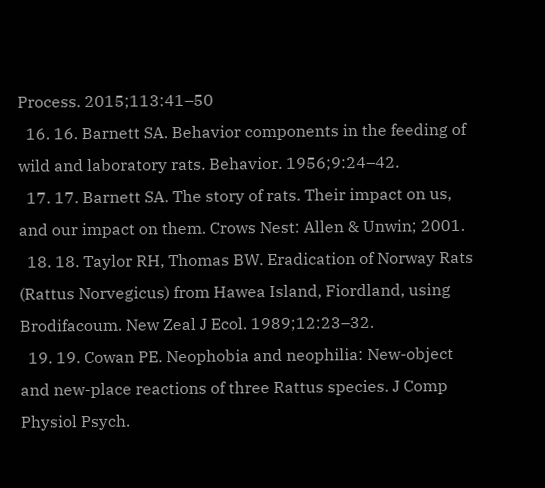Process. 2015;113:41–50
  16. 16. Barnett SA. Behavior components in the feeding of wild and laboratory rats. Behavior. 1956;9:24–42.
  17. 17. Barnett SA. The story of rats. Their impact on us, and our impact on them. Crows Nest: Allen & Unwin; 2001.
  18. 18. Taylor RH, Thomas BW. Eradication of Norway Rats (Rattus Norvegicus) from Hawea Island, Fiordland, using Brodifacoum. New Zeal J Ecol. 1989;12:23–32.
  19. 19. Cowan PE. Neophobia and neophilia: New-object and new-place reactions of three Rattus species. J Comp Physiol Psych.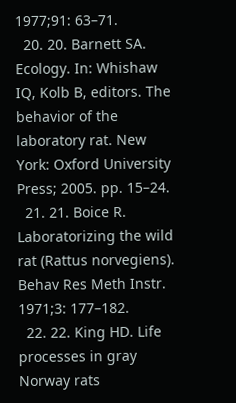1977;91: 63–71.
  20. 20. Barnett SA. Ecology. In: Whishaw IQ, Kolb B, editors. The behavior of the laboratory rat. New York: Oxford University Press; 2005. pp. 15–24.
  21. 21. Boice R. Laboratorizing the wild rat (Rattus norvegiens). Behav Res Meth Instr. 1971;3: 177–182.
  22. 22. King HD. Life processes in gray Norway rats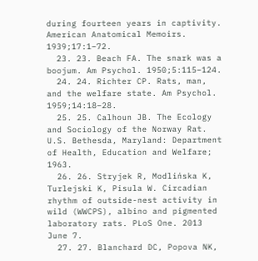during fourteen years in captivity. American Anatomical Memoirs. 1939;17:1–72.
  23. 23. Beach FA. The snark was a boojum. Am Psychol. 1950;5:115–124.
  24. 24. Richter CP. Rats, man, and the welfare state. Am Psychol. 1959;14:18–28.
  25. 25. Calhoun JB. The Ecology and Sociology of the Norway Rat. U.S. Bethesda, Maryland: Department of Health, Education and Welfare; 1963.
  26. 26. Stryjek R, Modlińska K, Turlejski K, Pisula W. Circadian rhythm of outside-nest activity in wild (WWCPS), albino and pigmented laboratory rats. PLoS One. 2013 June 7.
  27. 27. Blanchard DC, Popova NK,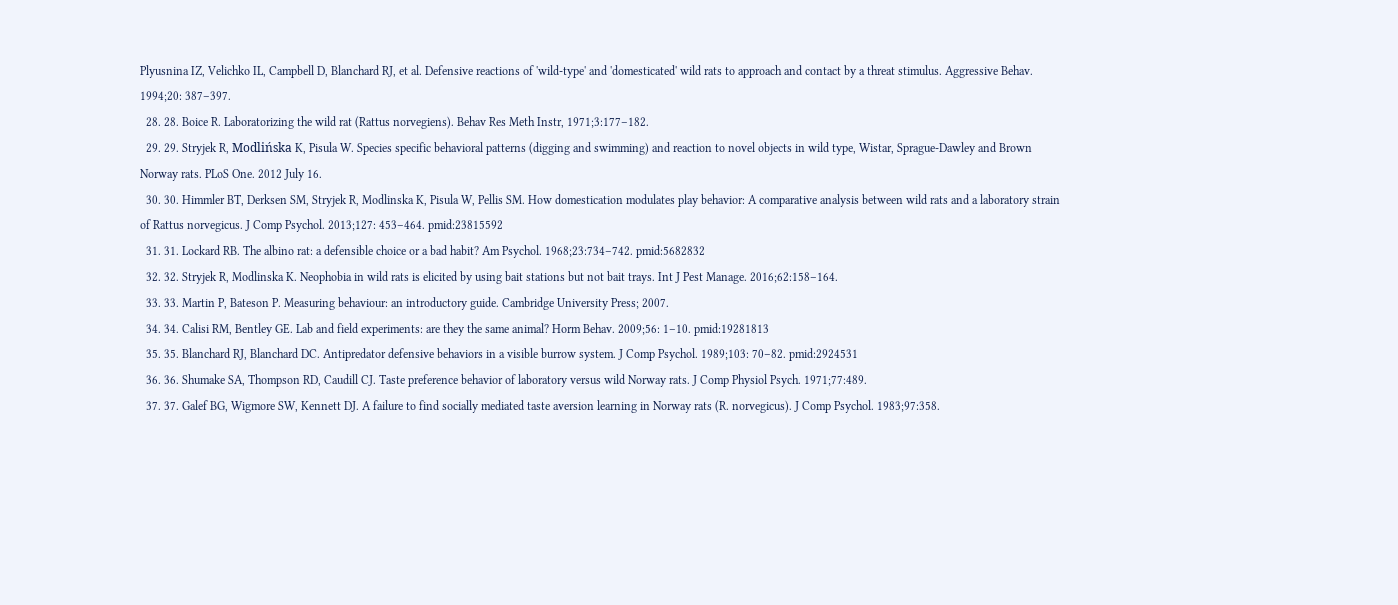Plyusnina IZ, Velichko IL, Campbell D, Blanchard RJ, et al. Defensive reactions of 'wild-type' and 'domesticated' wild rats to approach and contact by a threat stimulus. Aggressive Behav. 1994;20: 387–397.
  28. 28. Boice R. Laboratorizing the wild rat (Rattus norvegiens). Behav Res Meth Instr, 1971;3:177–182.
  29. 29. Stryjek R, Modlińska K, Pisula W. Species specific behavioral patterns (digging and swimming) and reaction to novel objects in wild type, Wistar, Sprague-Dawley and Brown Norway rats. PLoS One. 2012 July 16.
  30. 30. Himmler BT, Derksen SM, Stryjek R, Modlinska K, Pisula W, Pellis SM. How domestication modulates play behavior: A comparative analysis between wild rats and a laboratory strain of Rattus norvegicus. J Comp Psychol. 2013;127: 453–464. pmid:23815592
  31. 31. Lockard RB. The albino rat: a defensible choice or a bad habit? Am Psychol. 1968;23:734–742. pmid:5682832
  32. 32. Stryjek R, Modlinska K. Neophobia in wild rats is elicited by using bait stations but not bait trays. Int J Pest Manage. 2016;62:158–164.
  33. 33. Martin P, Bateson P. Measuring behaviour: an introductory guide. Cambridge University Press; 2007.
  34. 34. Calisi RM, Bentley GE. Lab and field experiments: are they the same animal? Horm Behav. 2009;56: 1–10. pmid:19281813
  35. 35. Blanchard RJ, Blanchard DC. Antipredator defensive behaviors in a visible burrow system. J Comp Psychol. 1989;103: 70–82. pmid:2924531
  36. 36. Shumake SA, Thompson RD, Caudill CJ. Taste preference behavior of laboratory versus wild Norway rats. J Comp Physiol Psych. 1971;77:489.
  37. 37. Galef BG, Wigmore SW, Kennett DJ. A failure to find socially mediated taste aversion learning in Norway rats (R. norvegicus). J Comp Psychol. 1983;97:358.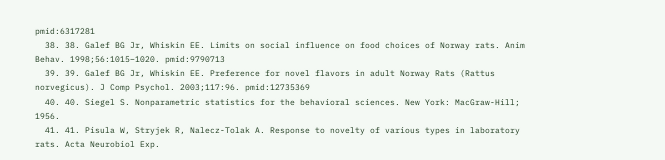pmid:6317281
  38. 38. Galef BG Jr, Whiskin EE. Limits on social influence on food choices of Norway rats. Anim Behav. 1998;56:1015–1020. pmid:9790713
  39. 39. Galef BG Jr, Whiskin EE. Preference for novel flavors in adult Norway Rats (Rattus norvegicus). J Comp Psychol. 2003;117:96. pmid:12735369
  40. 40. Siegel S. Nonparametric statistics for the behavioral sciences. New York: MacGraw-Hill; 1956.
  41. 41. Pisula W, Stryjek R, Nalecz-Tolak A. Response to novelty of various types in laboratory rats. Acta Neurobiol Exp.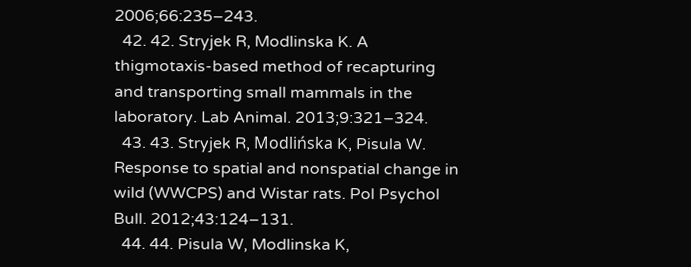2006;66:235–243.
  42. 42. Stryjek R, Modlinska K. A thigmotaxis-based method of recapturing and transporting small mammals in the laboratory. Lab Animal. 2013;9:321–324.
  43. 43. Stryjek R, Modlińska K, Pisula W. Response to spatial and nonspatial change in wild (WWCPS) and Wistar rats. Pol Psychol Bull. 2012;43:124–131.
  44. 44. Pisula W, Modlinska K,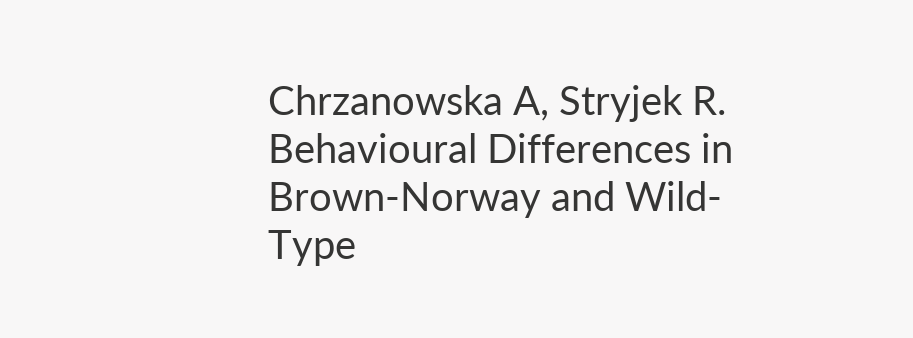Chrzanowska A, Stryjek R. Behavioural Differences in Brown-Norway and Wild-Type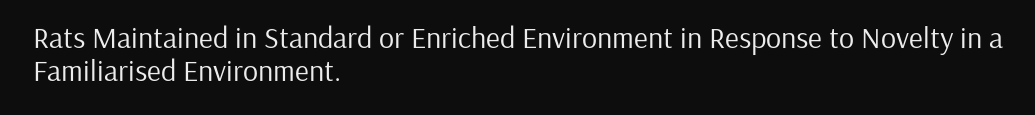Rats Maintained in Standard or Enriched Environment in Response to Novelty in a Familiarised Environment.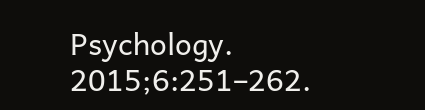Psychology. 2015;6:251–262.